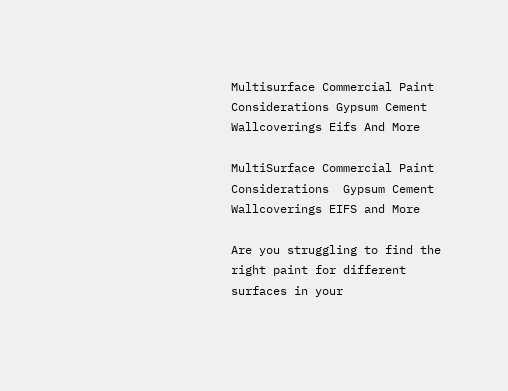Multisurface Commercial Paint Considerations Gypsum Cement Wallcoverings Eifs And More

MultiSurface Commercial Paint Considerations  Gypsum Cement Wallcoverings EIFS and More

Are you struggling to find the right paint for different surfaces in your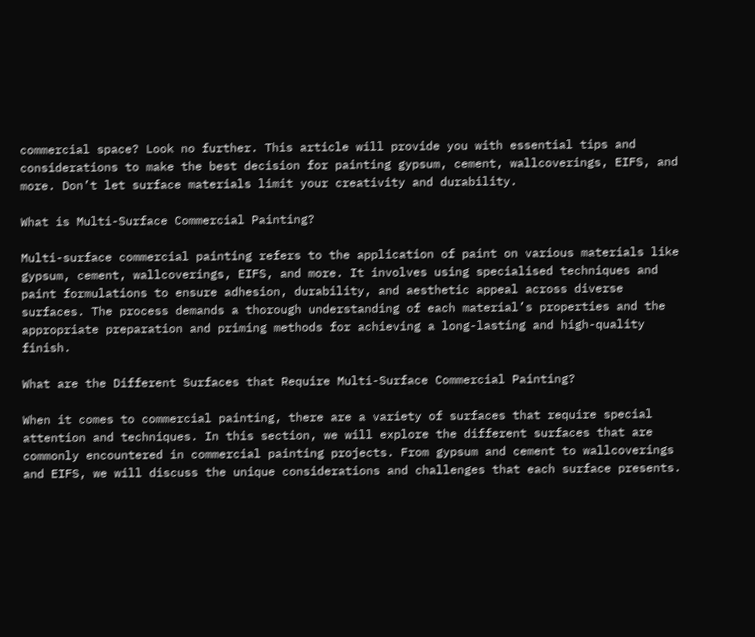commercial space? Look no further. This article will provide you with essential tips and considerations to make the best decision for painting gypsum, cement, wallcoverings, EIFS, and more. Don’t let surface materials limit your creativity and durability.

What is Multi-Surface Commercial Painting?

Multi-surface commercial painting refers to the application of paint on various materials like gypsum, cement, wallcoverings, EIFS, and more. It involves using specialised techniques and paint formulations to ensure adhesion, durability, and aesthetic appeal across diverse surfaces. The process demands a thorough understanding of each material’s properties and the appropriate preparation and priming methods for achieving a long-lasting and high-quality finish.

What are the Different Surfaces that Require Multi-Surface Commercial Painting?

When it comes to commercial painting, there are a variety of surfaces that require special attention and techniques. In this section, we will explore the different surfaces that are commonly encountered in commercial painting projects. From gypsum and cement to wallcoverings and EIFS, we will discuss the unique considerations and challenges that each surface presents.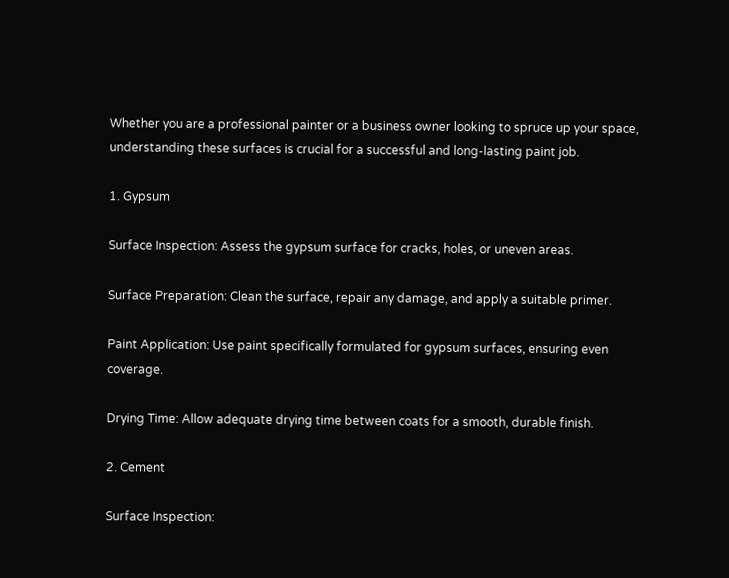Whether you are a professional painter or a business owner looking to spruce up your space, understanding these surfaces is crucial for a successful and long-lasting paint job.

1. Gypsum

Surface Inspection: Assess the gypsum surface for cracks, holes, or uneven areas.

Surface Preparation: Clean the surface, repair any damage, and apply a suitable primer.

Paint Application: Use paint specifically formulated for gypsum surfaces, ensuring even coverage.

Drying Time: Allow adequate drying time between coats for a smooth, durable finish.

2. Cement

Surface Inspection: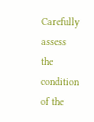Carefully assess the condition of the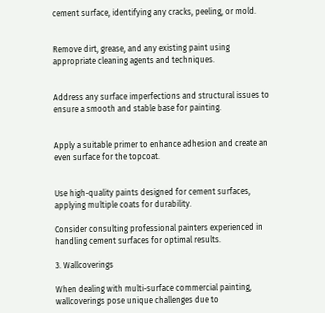cement surface, identifying any cracks, peeling, or mold.


Remove dirt, grease, and any existing paint using appropriate cleaning agents and techniques.


Address any surface imperfections and structural issues to ensure a smooth and stable base for painting.


Apply a suitable primer to enhance adhesion and create an even surface for the topcoat.


Use high-quality paints designed for cement surfaces, applying multiple coats for durability.

Consider consulting professional painters experienced in handling cement surfaces for optimal results.

3. Wallcoverings

When dealing with multi-surface commercial painting, wallcoverings pose unique challenges due to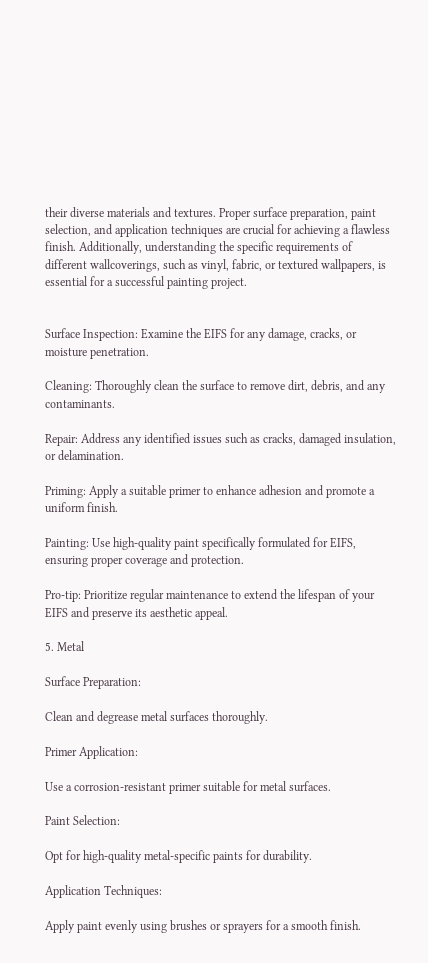their diverse materials and textures. Proper surface preparation, paint selection, and application techniques are crucial for achieving a flawless finish. Additionally, understanding the specific requirements of different wallcoverings, such as vinyl, fabric, or textured wallpapers, is essential for a successful painting project.


Surface Inspection: Examine the EIFS for any damage, cracks, or moisture penetration.

Cleaning: Thoroughly clean the surface to remove dirt, debris, and any contaminants.

Repair: Address any identified issues such as cracks, damaged insulation, or delamination.

Priming: Apply a suitable primer to enhance adhesion and promote a uniform finish.

Painting: Use high-quality paint specifically formulated for EIFS, ensuring proper coverage and protection.

Pro-tip: Prioritize regular maintenance to extend the lifespan of your EIFS and preserve its aesthetic appeal.

5. Metal

Surface Preparation:

Clean and degrease metal surfaces thoroughly.

Primer Application:

Use a corrosion-resistant primer suitable for metal surfaces.

Paint Selection:

Opt for high-quality metal-specific paints for durability.

Application Techniques:

Apply paint evenly using brushes or sprayers for a smooth finish.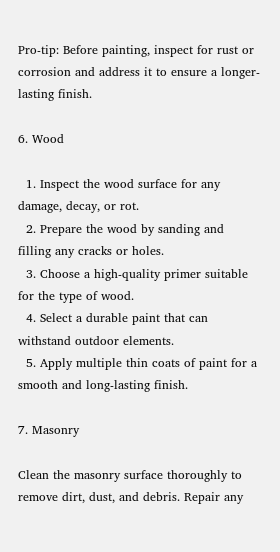Pro-tip: Before painting, inspect for rust or corrosion and address it to ensure a longer-lasting finish.

6. Wood

  1. Inspect the wood surface for any damage, decay, or rot.
  2. Prepare the wood by sanding and filling any cracks or holes.
  3. Choose a high-quality primer suitable for the type of wood.
  4. Select a durable paint that can withstand outdoor elements.
  5. Apply multiple thin coats of paint for a smooth and long-lasting finish.

7. Masonry

Clean the masonry surface thoroughly to remove dirt, dust, and debris. Repair any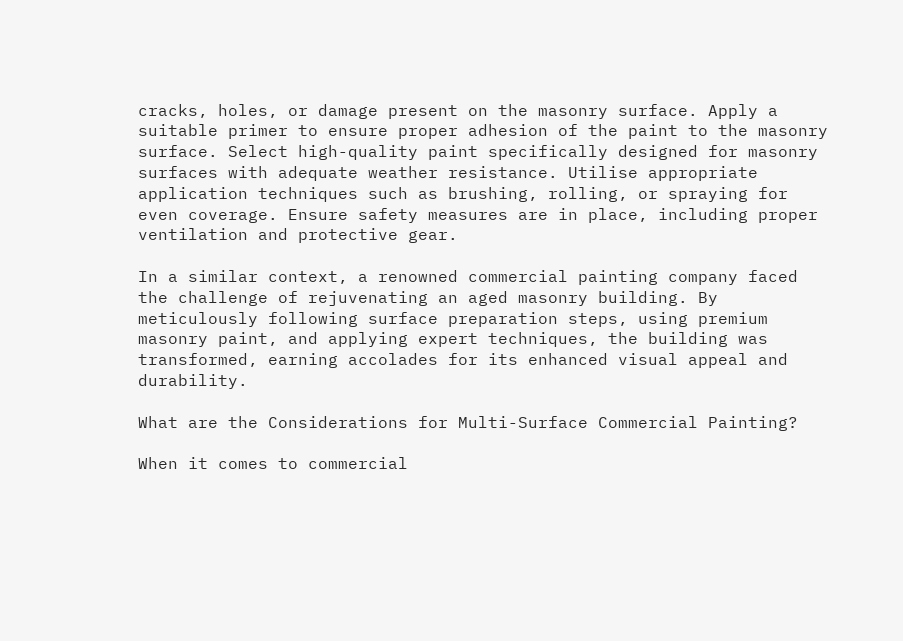cracks, holes, or damage present on the masonry surface. Apply a suitable primer to ensure proper adhesion of the paint to the masonry surface. Select high-quality paint specifically designed for masonry surfaces with adequate weather resistance. Utilise appropriate application techniques such as brushing, rolling, or spraying for even coverage. Ensure safety measures are in place, including proper ventilation and protective gear.

In a similar context, a renowned commercial painting company faced the challenge of rejuvenating an aged masonry building. By meticulously following surface preparation steps, using premium masonry paint, and applying expert techniques, the building was transformed, earning accolades for its enhanced visual appeal and durability.

What are the Considerations for Multi-Surface Commercial Painting?

When it comes to commercial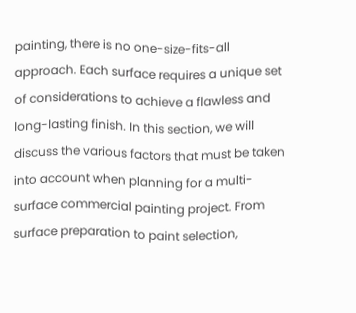painting, there is no one-size-fits-all approach. Each surface requires a unique set of considerations to achieve a flawless and long-lasting finish. In this section, we will discuss the various factors that must be taken into account when planning for a multi-surface commercial painting project. From surface preparation to paint selection,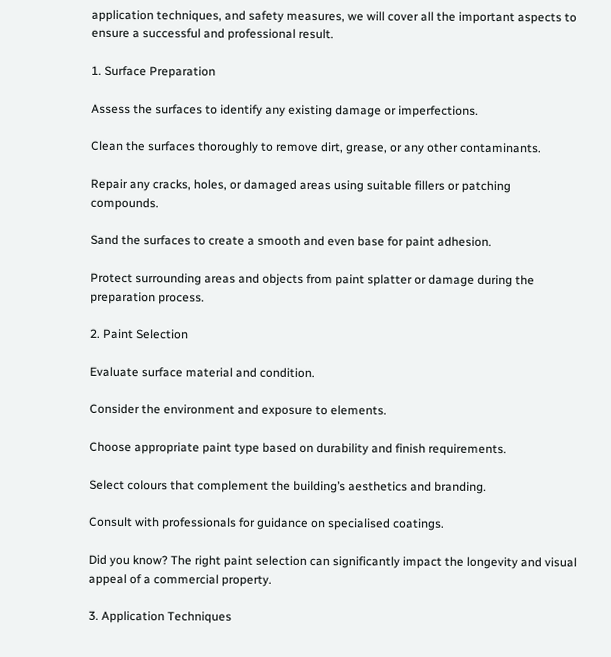application techniques, and safety measures, we will cover all the important aspects to ensure a successful and professional result.

1. Surface Preparation

Assess the surfaces to identify any existing damage or imperfections.

Clean the surfaces thoroughly to remove dirt, grease, or any other contaminants.

Repair any cracks, holes, or damaged areas using suitable fillers or patching compounds.

Sand the surfaces to create a smooth and even base for paint adhesion.

Protect surrounding areas and objects from paint splatter or damage during the preparation process.

2. Paint Selection

Evaluate surface material and condition.

Consider the environment and exposure to elements.

Choose appropriate paint type based on durability and finish requirements.

Select colours that complement the building’s aesthetics and branding.

Consult with professionals for guidance on specialised coatings.

Did you know? The right paint selection can significantly impact the longevity and visual appeal of a commercial property.

3. Application Techniques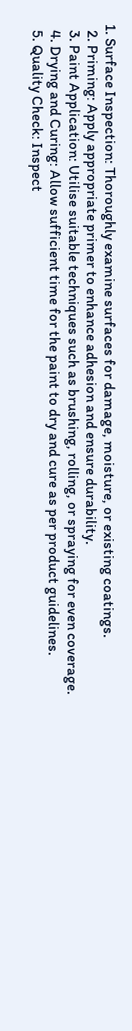1. Surface Inspection: Thoroughly examine surfaces for damage, moisture, or existing coatings.
  2. Priming: Apply appropriate primer to enhance adhesion and ensure durability.
  3. Paint Application: Utilise suitable techniques such as brushing, rolling, or spraying for even coverage.
  4. Drying and Curing: Allow sufficient time for the paint to dry and cure as per product guidelines.
  5. Quality Check: Inspect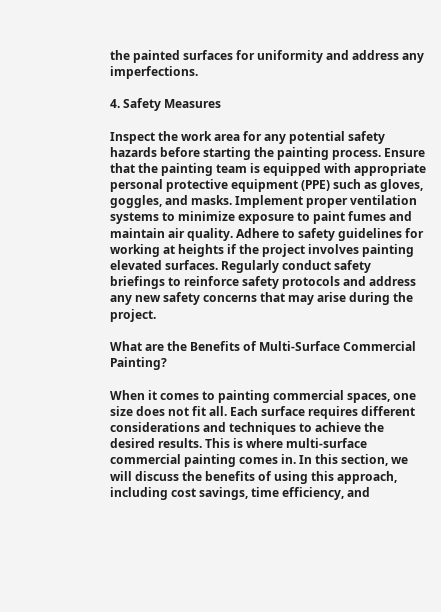the painted surfaces for uniformity and address any imperfections.

4. Safety Measures

Inspect the work area for any potential safety hazards before starting the painting process. Ensure that the painting team is equipped with appropriate personal protective equipment (PPE) such as gloves, goggles, and masks. Implement proper ventilation systems to minimize exposure to paint fumes and maintain air quality. Adhere to safety guidelines for working at heights if the project involves painting elevated surfaces. Regularly conduct safety briefings to reinforce safety protocols and address any new safety concerns that may arise during the project.

What are the Benefits of Multi-Surface Commercial Painting?

When it comes to painting commercial spaces, one size does not fit all. Each surface requires different considerations and techniques to achieve the desired results. This is where multi-surface commercial painting comes in. In this section, we will discuss the benefits of using this approach, including cost savings, time efficiency, and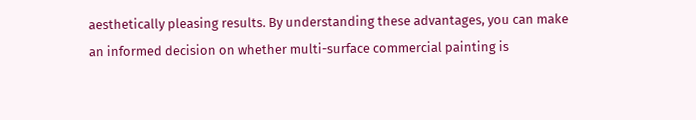aesthetically pleasing results. By understanding these advantages, you can make an informed decision on whether multi-surface commercial painting is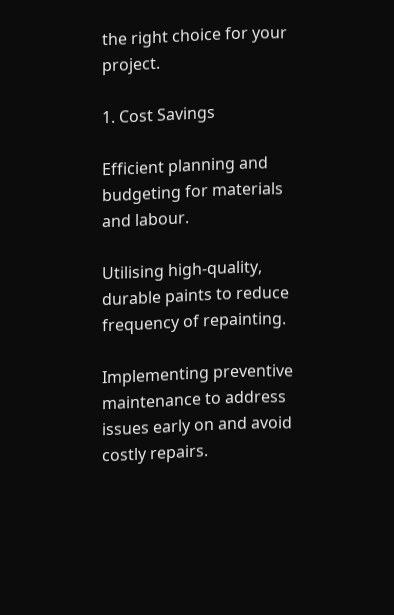the right choice for your project.

1. Cost Savings

Efficient planning and budgeting for materials and labour.

Utilising high-quality, durable paints to reduce frequency of repainting.

Implementing preventive maintenance to address issues early on and avoid costly repairs.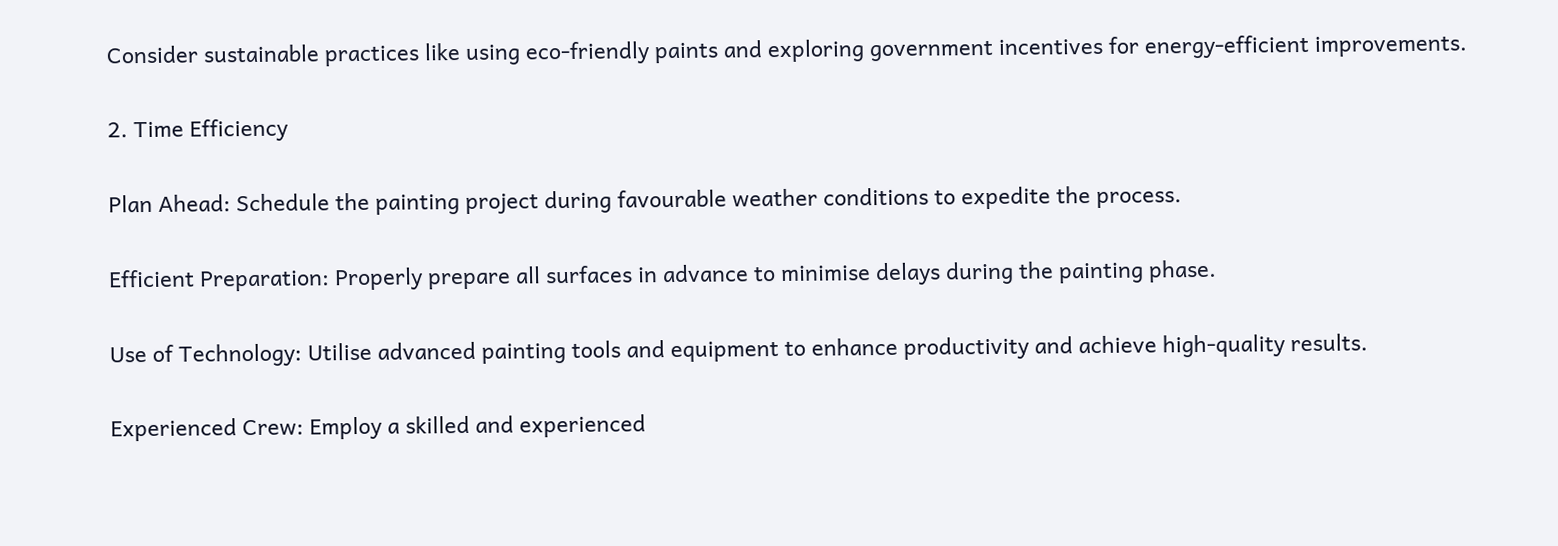Consider sustainable practices like using eco-friendly paints and exploring government incentives for energy-efficient improvements.

2. Time Efficiency

Plan Ahead: Schedule the painting project during favourable weather conditions to expedite the process.

Efficient Preparation: Properly prepare all surfaces in advance to minimise delays during the painting phase.

Use of Technology: Utilise advanced painting tools and equipment to enhance productivity and achieve high-quality results.

Experienced Crew: Employ a skilled and experienced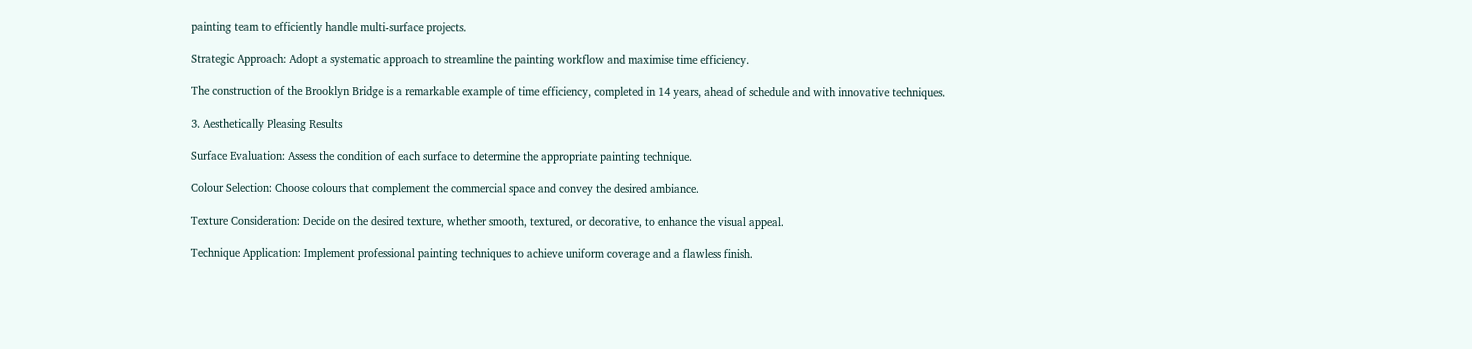painting team to efficiently handle multi-surface projects.

Strategic Approach: Adopt a systematic approach to streamline the painting workflow and maximise time efficiency.

The construction of the Brooklyn Bridge is a remarkable example of time efficiency, completed in 14 years, ahead of schedule and with innovative techniques.

3. Aesthetically Pleasing Results

Surface Evaluation: Assess the condition of each surface to determine the appropriate painting technique.

Colour Selection: Choose colours that complement the commercial space and convey the desired ambiance.

Texture Consideration: Decide on the desired texture, whether smooth, textured, or decorative, to enhance the visual appeal.

Technique Application: Implement professional painting techniques to achieve uniform coverage and a flawless finish.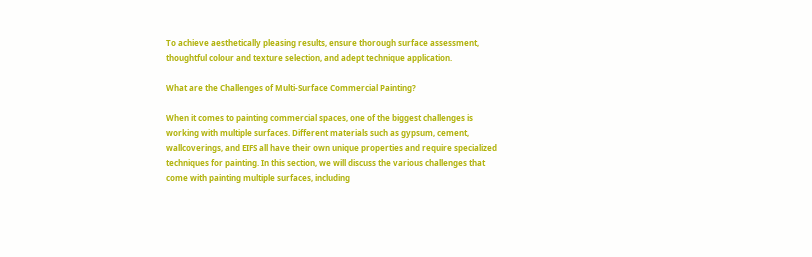To achieve aesthetically pleasing results, ensure thorough surface assessment, thoughtful colour and texture selection, and adept technique application.

What are the Challenges of Multi-Surface Commercial Painting?

When it comes to painting commercial spaces, one of the biggest challenges is working with multiple surfaces. Different materials such as gypsum, cement, wallcoverings, and EIFS all have their own unique properties and require specialized techniques for painting. In this section, we will discuss the various challenges that come with painting multiple surfaces, including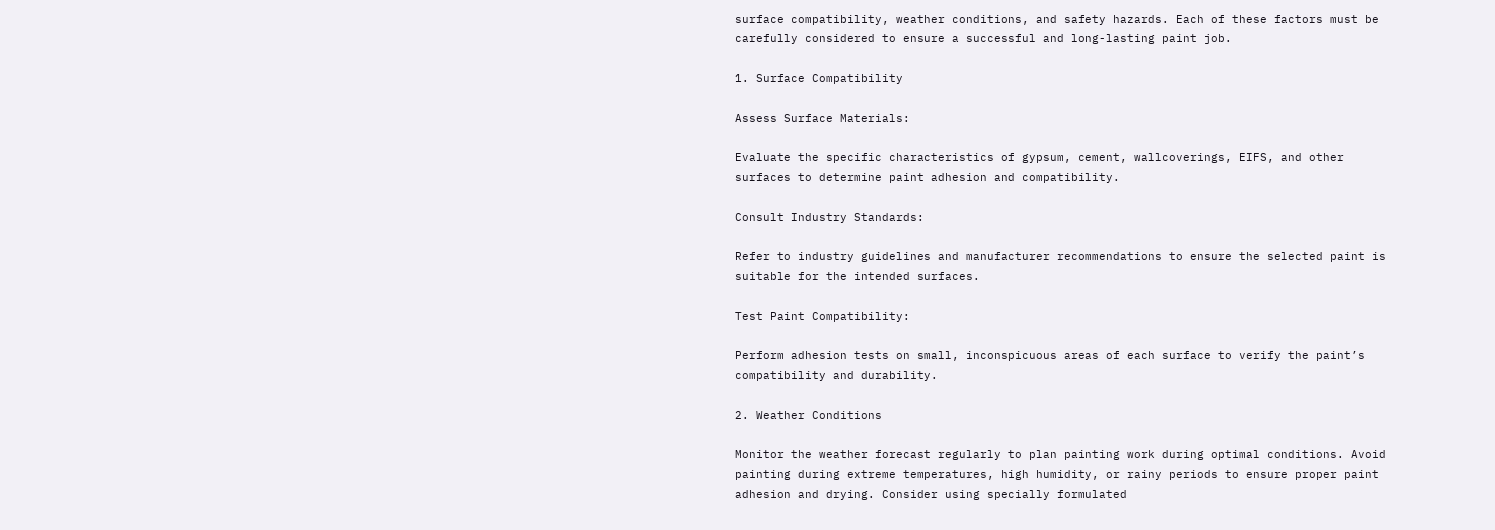surface compatibility, weather conditions, and safety hazards. Each of these factors must be carefully considered to ensure a successful and long-lasting paint job.

1. Surface Compatibility

Assess Surface Materials:

Evaluate the specific characteristics of gypsum, cement, wallcoverings, EIFS, and other surfaces to determine paint adhesion and compatibility.

Consult Industry Standards:

Refer to industry guidelines and manufacturer recommendations to ensure the selected paint is suitable for the intended surfaces.

Test Paint Compatibility:

Perform adhesion tests on small, inconspicuous areas of each surface to verify the paint’s compatibility and durability.

2. Weather Conditions

Monitor the weather forecast regularly to plan painting work during optimal conditions. Avoid painting during extreme temperatures, high humidity, or rainy periods to ensure proper paint adhesion and drying. Consider using specially formulated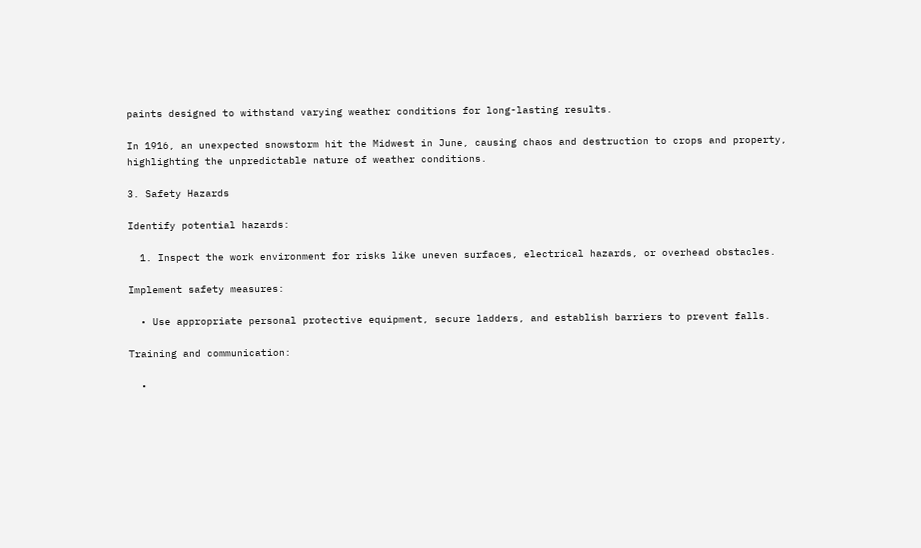paints designed to withstand varying weather conditions for long-lasting results.

In 1916, an unexpected snowstorm hit the Midwest in June, causing chaos and destruction to crops and property, highlighting the unpredictable nature of weather conditions.

3. Safety Hazards

Identify potential hazards:

  1. Inspect the work environment for risks like uneven surfaces, electrical hazards, or overhead obstacles.

Implement safety measures:

  • Use appropriate personal protective equipment, secure ladders, and establish barriers to prevent falls.

Training and communication:

  •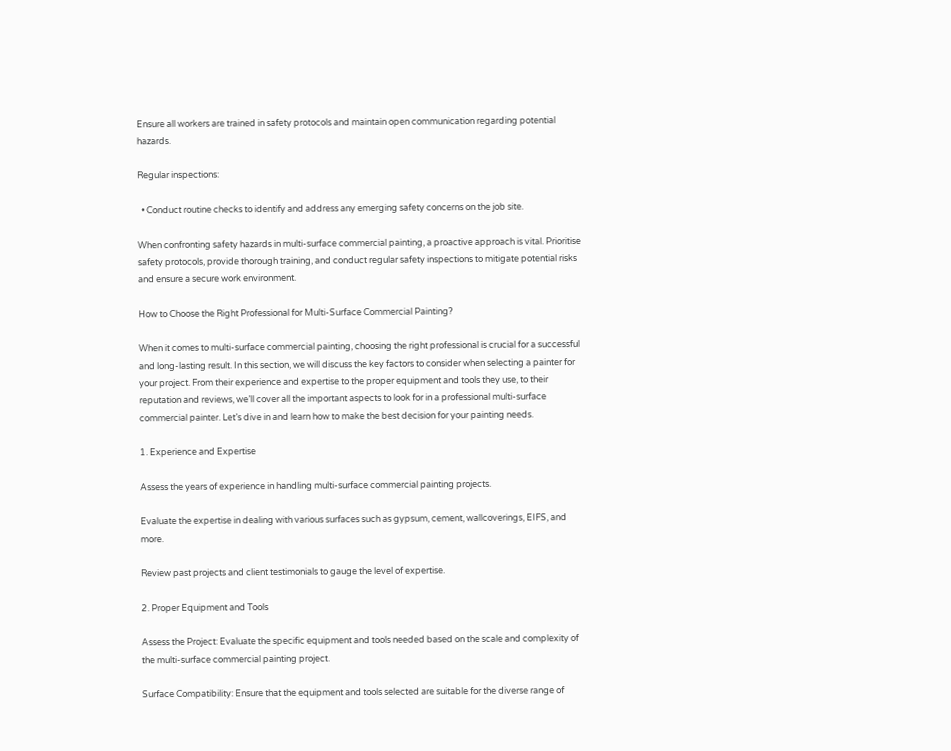Ensure all workers are trained in safety protocols and maintain open communication regarding potential hazards.

Regular inspections:

  • Conduct routine checks to identify and address any emerging safety concerns on the job site.

When confronting safety hazards in multi-surface commercial painting, a proactive approach is vital. Prioritise safety protocols, provide thorough training, and conduct regular safety inspections to mitigate potential risks and ensure a secure work environment.

How to Choose the Right Professional for Multi-Surface Commercial Painting?

When it comes to multi-surface commercial painting, choosing the right professional is crucial for a successful and long-lasting result. In this section, we will discuss the key factors to consider when selecting a painter for your project. From their experience and expertise to the proper equipment and tools they use, to their reputation and reviews, we’ll cover all the important aspects to look for in a professional multi-surface commercial painter. Let’s dive in and learn how to make the best decision for your painting needs.

1. Experience and Expertise

Assess the years of experience in handling multi-surface commercial painting projects.

Evaluate the expertise in dealing with various surfaces such as gypsum, cement, wallcoverings, EIFS, and more.

Review past projects and client testimonials to gauge the level of expertise.

2. Proper Equipment and Tools

Assess the Project: Evaluate the specific equipment and tools needed based on the scale and complexity of the multi-surface commercial painting project.

Surface Compatibility: Ensure that the equipment and tools selected are suitable for the diverse range of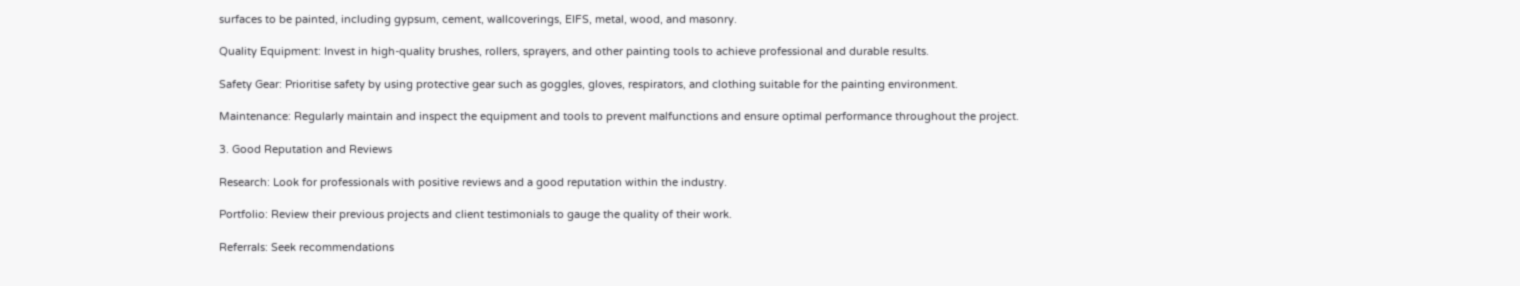surfaces to be painted, including gypsum, cement, wallcoverings, EIFS, metal, wood, and masonry.

Quality Equipment: Invest in high-quality brushes, rollers, sprayers, and other painting tools to achieve professional and durable results.

Safety Gear: Prioritise safety by using protective gear such as goggles, gloves, respirators, and clothing suitable for the painting environment.

Maintenance: Regularly maintain and inspect the equipment and tools to prevent malfunctions and ensure optimal performance throughout the project.

3. Good Reputation and Reviews

Research: Look for professionals with positive reviews and a good reputation within the industry.

Portfolio: Review their previous projects and client testimonials to gauge the quality of their work.

Referrals: Seek recommendations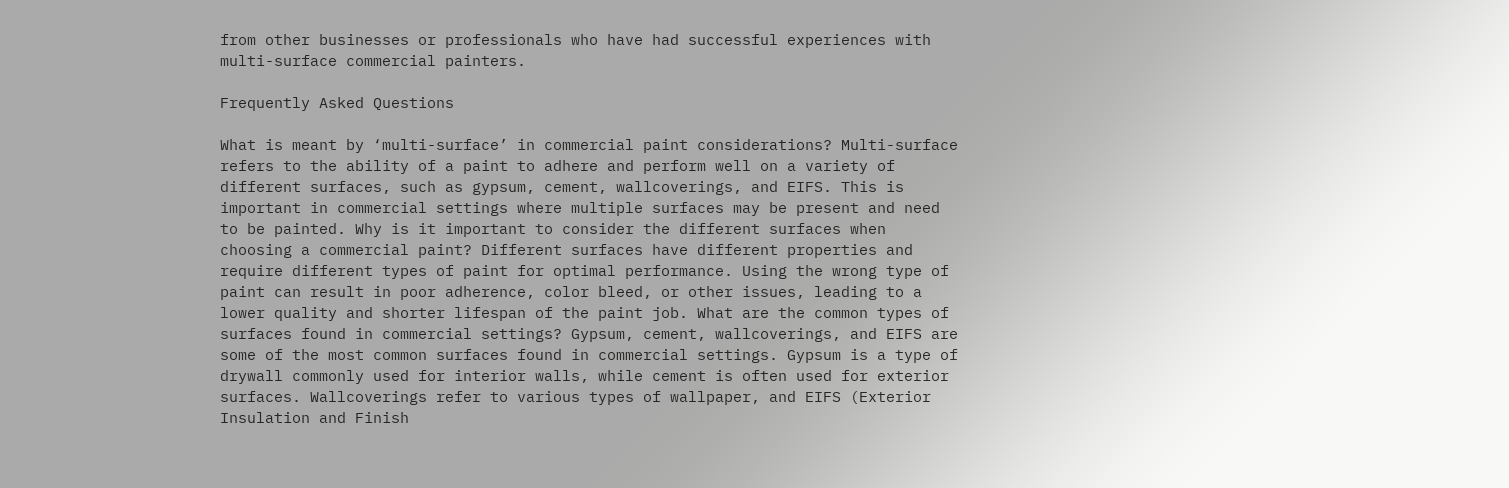from other businesses or professionals who have had successful experiences with multi-surface commercial painters.

Frequently Asked Questions

What is meant by ‘multi-surface’ in commercial paint considerations? Multi-surface refers to the ability of a paint to adhere and perform well on a variety of different surfaces, such as gypsum, cement, wallcoverings, and EIFS. This is important in commercial settings where multiple surfaces may be present and need to be painted. Why is it important to consider the different surfaces when choosing a commercial paint? Different surfaces have different properties and require different types of paint for optimal performance. Using the wrong type of paint can result in poor adherence, color bleed, or other issues, leading to a lower quality and shorter lifespan of the paint job. What are the common types of surfaces found in commercial settings? Gypsum, cement, wallcoverings, and EIFS are some of the most common surfaces found in commercial settings. Gypsum is a type of drywall commonly used for interior walls, while cement is often used for exterior surfaces. Wallcoverings refer to various types of wallpaper, and EIFS (Exterior Insulation and Finish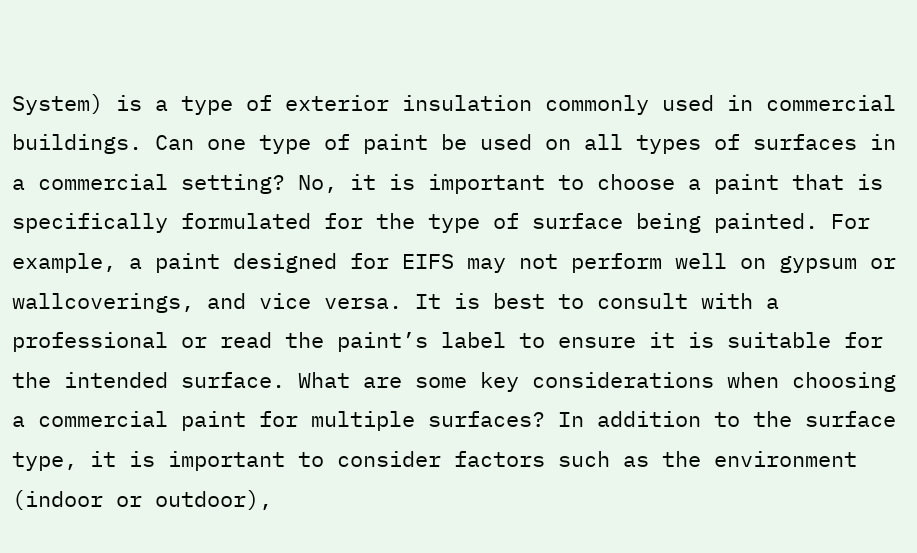System) is a type of exterior insulation commonly used in commercial buildings. Can one type of paint be used on all types of surfaces in a commercial setting? No, it is important to choose a paint that is specifically formulated for the type of surface being painted. For example, a paint designed for EIFS may not perform well on gypsum or wallcoverings, and vice versa. It is best to consult with a professional or read the paint’s label to ensure it is suitable for the intended surface. What are some key considerations when choosing a commercial paint for multiple surfaces? In addition to the surface type, it is important to consider factors such as the environment (indoor or outdoor),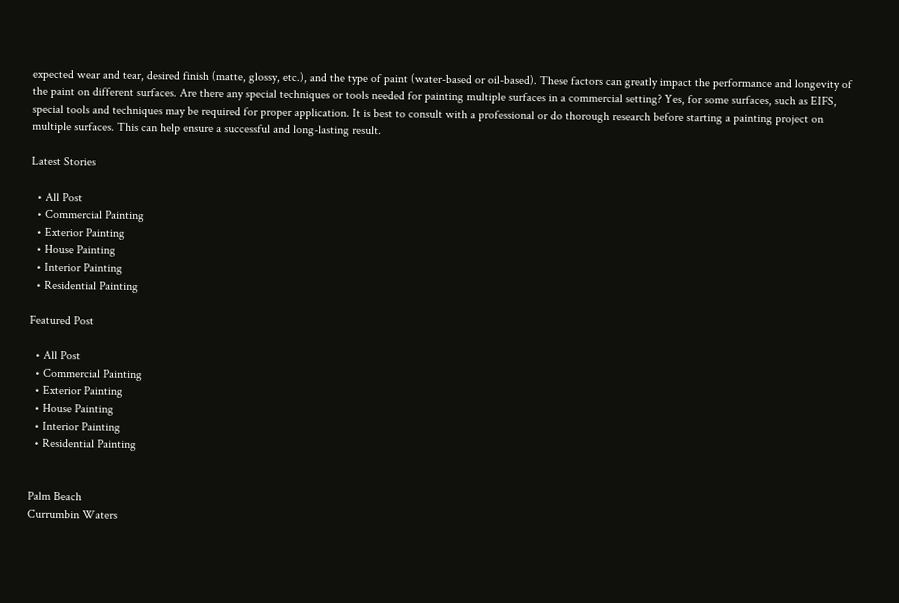expected wear and tear, desired finish (matte, glossy, etc.), and the type of paint (water-based or oil-based). These factors can greatly impact the performance and longevity of the paint on different surfaces. Are there any special techniques or tools needed for painting multiple surfaces in a commercial setting? Yes, for some surfaces, such as EIFS, special tools and techniques may be required for proper application. It is best to consult with a professional or do thorough research before starting a painting project on multiple surfaces. This can help ensure a successful and long-lasting result.

Latest Stories

  • All Post
  • Commercial Painting
  • Exterior Painting
  • House Painting
  • Interior Painting
  • Residential Painting

Featured Post

  • All Post
  • Commercial Painting
  • Exterior Painting
  • House Painting
  • Interior Painting
  • Residential Painting


Palm Beach
Currumbin Waters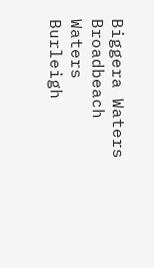Biggera Waters
Broadbeach Waters
Burleigh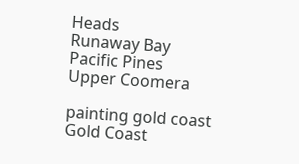Heads
Runaway Bay
Pacific Pines
Upper Coomera

painting gold coast
Gold Coast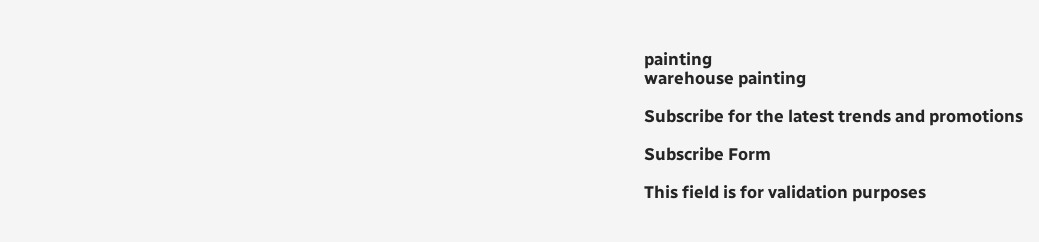painting
warehouse painting

Subscribe for the latest trends and promotions

Subscribe Form

This field is for validation purposes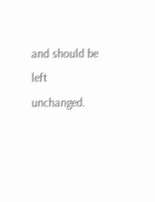and should be left unchanged.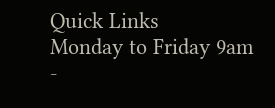Quick Links
Monday to Friday 9am -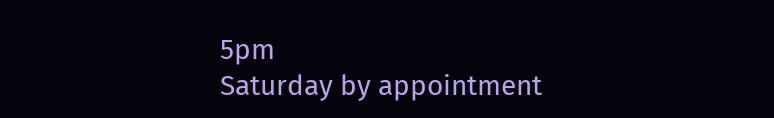5pm
Saturday by appointment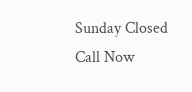Sunday Closed
Call Now